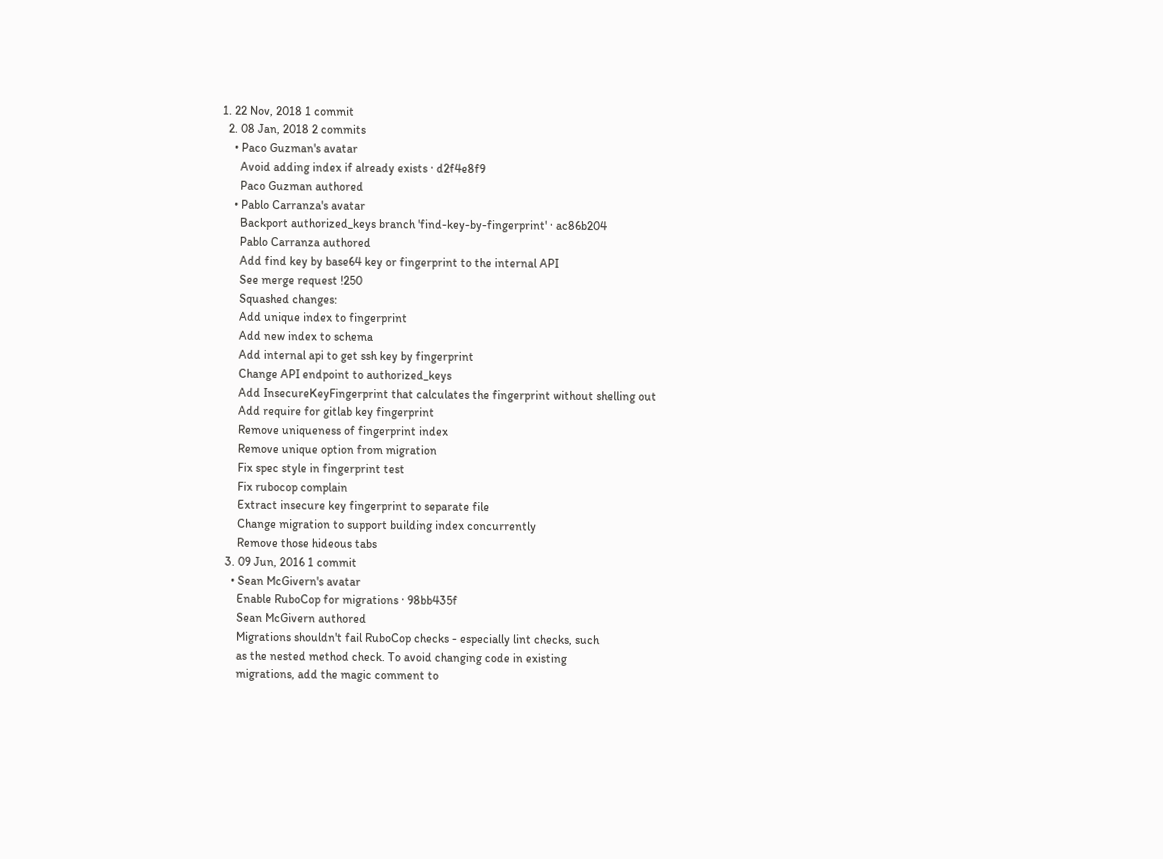1. 22 Nov, 2018 1 commit
  2. 08 Jan, 2018 2 commits
    • Paco Guzman's avatar
      Avoid adding index if already exists · d2f4e8f9
      Paco Guzman authored
    • Pablo Carranza's avatar
      Backport authorized_keys branch 'find-key-by-fingerprint' · ac86b204
      Pablo Carranza authored
      Add find key by base64 key or fingerprint to the internal API
      See merge request !250
      Squashed changes:
      Add unique index to fingerprint
      Add new index to schema
      Add internal api to get ssh key by fingerprint
      Change API endpoint to authorized_keys
      Add InsecureKeyFingerprint that calculates the fingerprint without shelling out
      Add require for gitlab key fingerprint
      Remove uniqueness of fingerprint index
      Remove unique option from migration
      Fix spec style in fingerprint test
      Fix rubocop complain
      Extract insecure key fingerprint to separate file
      Change migration to support building index concurrently
      Remove those hideous tabs
  3. 09 Jun, 2016 1 commit
    • Sean McGivern's avatar
      Enable RuboCop for migrations · 98bb435f
      Sean McGivern authored
      Migrations shouldn't fail RuboCop checks - especially lint checks, such
      as the nested method check. To avoid changing code in existing
      migrations, add the magic comment to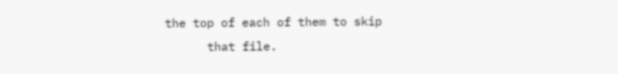the top of each of them to skip
      that file.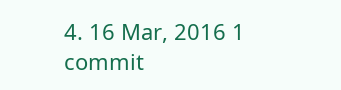4. 16 Mar, 2016 1 commit